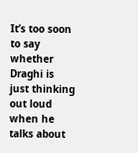It’s too soon to say whether Draghi is just thinking out loud when he talks about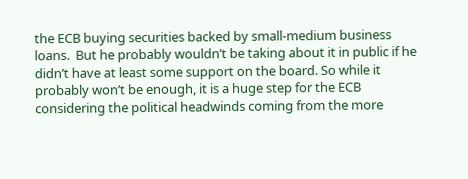the ECB buying securities backed by small-medium business loans.  But he probably wouldn’t be taking about it in public if he didn’t have at least some support on the board. So while it probably won’t be enough, it is a huge step for the ECB considering the political headwinds coming from the more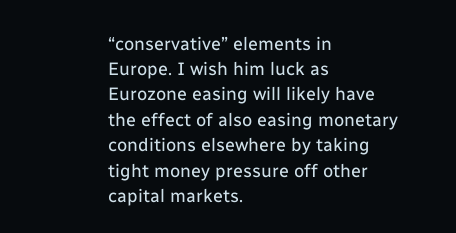“conservative” elements in Europe. I wish him luck as Eurozone easing will likely have the effect of also easing monetary conditions elsewhere by taking tight money pressure off other capital markets.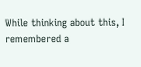While thinking about this, I remembered a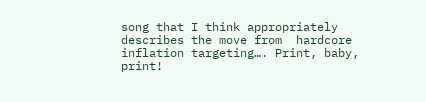song that I think appropriately describes the move from  hardcore inflation targeting…. Print, baby, print!